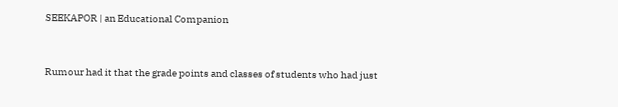SEEKAPOR | an Educational Companion


Rumour had it that the grade points and classes of students who had just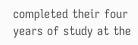completed their four years of study at the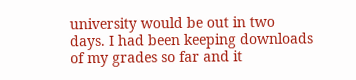university would be out in two days. I had been keeping downloads of my grades so far and it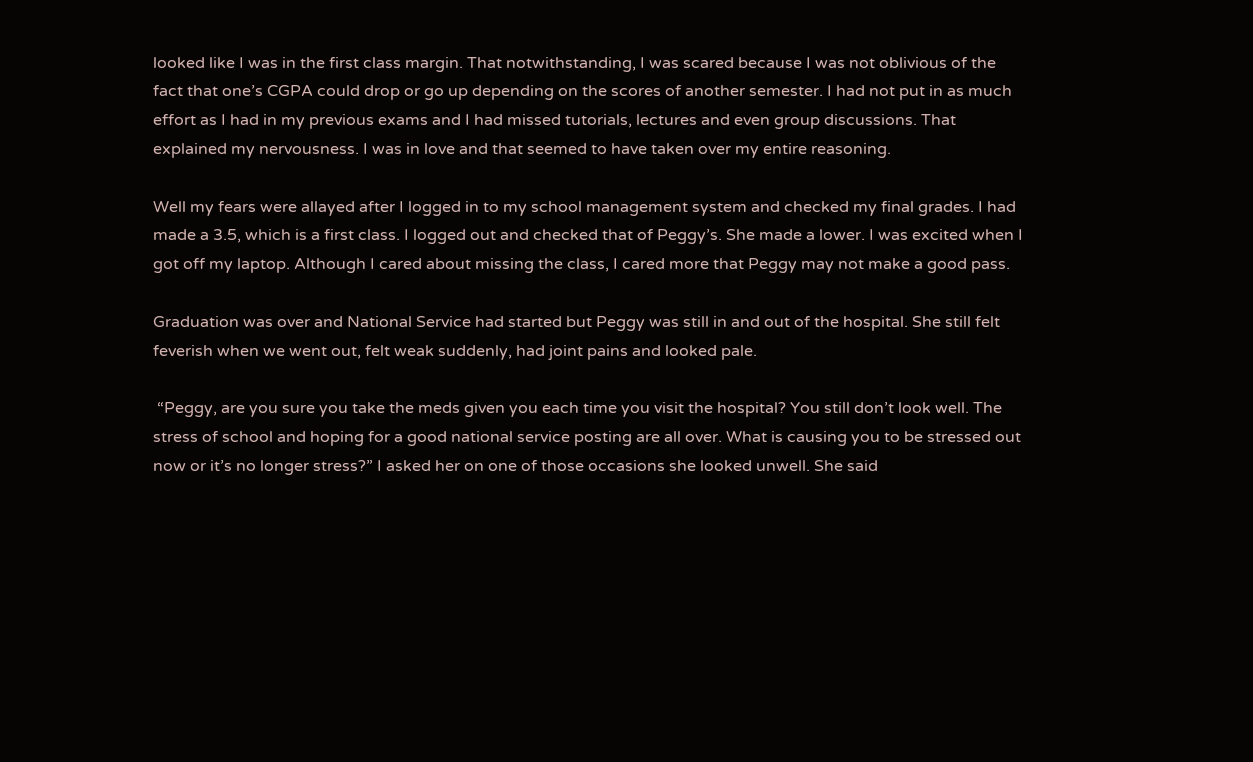looked like I was in the first class margin. That notwithstanding, I was scared because I was not oblivious of the fact that one’s CGPA could drop or go up depending on the scores of another semester. I had not put in as much effort as I had in my previous exams and I had missed tutorials, lectures and even group discussions. That explained my nervousness. I was in love and that seemed to have taken over my entire reasoning.

Well my fears were allayed after I logged in to my school management system and checked my final grades. I had made a 3.5, which is a first class. I logged out and checked that of Peggy’s. She made a lower. I was excited when I got off my laptop. Although I cared about missing the class, I cared more that Peggy may not make a good pass.

Graduation was over and National Service had started but Peggy was still in and out of the hospital. She still felt feverish when we went out, felt weak suddenly, had joint pains and looked pale.

 “Peggy, are you sure you take the meds given you each time you visit the hospital? You still don’t look well. The stress of school and hoping for a good national service posting are all over. What is causing you to be stressed out now or it’s no longer stress?” I asked her on one of those occasions she looked unwell. She said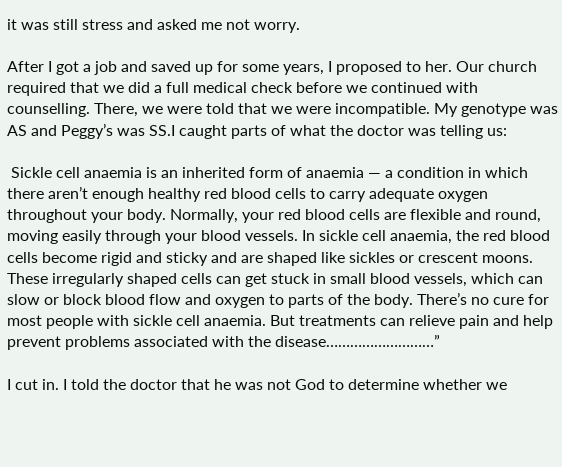it was still stress and asked me not worry.

After I got a job and saved up for some years, I proposed to her. Our church required that we did a full medical check before we continued with counselling. There, we were told that we were incompatible. My genotype was AS and Peggy’s was SS.I caught parts of what the doctor was telling us:

 Sickle cell anaemia is an inherited form of anaemia — a condition in which there aren’t enough healthy red blood cells to carry adequate oxygen throughout your body. Normally, your red blood cells are flexible and round, moving easily through your blood vessels. In sickle cell anaemia, the red blood cells become rigid and sticky and are shaped like sickles or crescent moons. These irregularly shaped cells can get stuck in small blood vessels, which can slow or block blood flow and oxygen to parts of the body. There’s no cure for most people with sickle cell anaemia. But treatments can relieve pain and help prevent problems associated with the disease………………………”

I cut in. I told the doctor that he was not God to determine whether we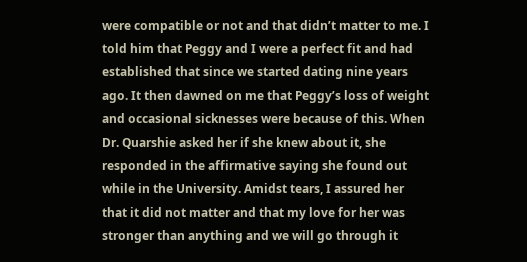were compatible or not and that didn’t matter to me. I told him that Peggy and I were a perfect fit and had established that since we started dating nine years ago. It then dawned on me that Peggy’s loss of weight and occasional sicknesses were because of this. When Dr. Quarshie asked her if she knew about it, she responded in the affirmative saying she found out while in the University. Amidst tears, I assured her that it did not matter and that my love for her was stronger than anything and we will go through it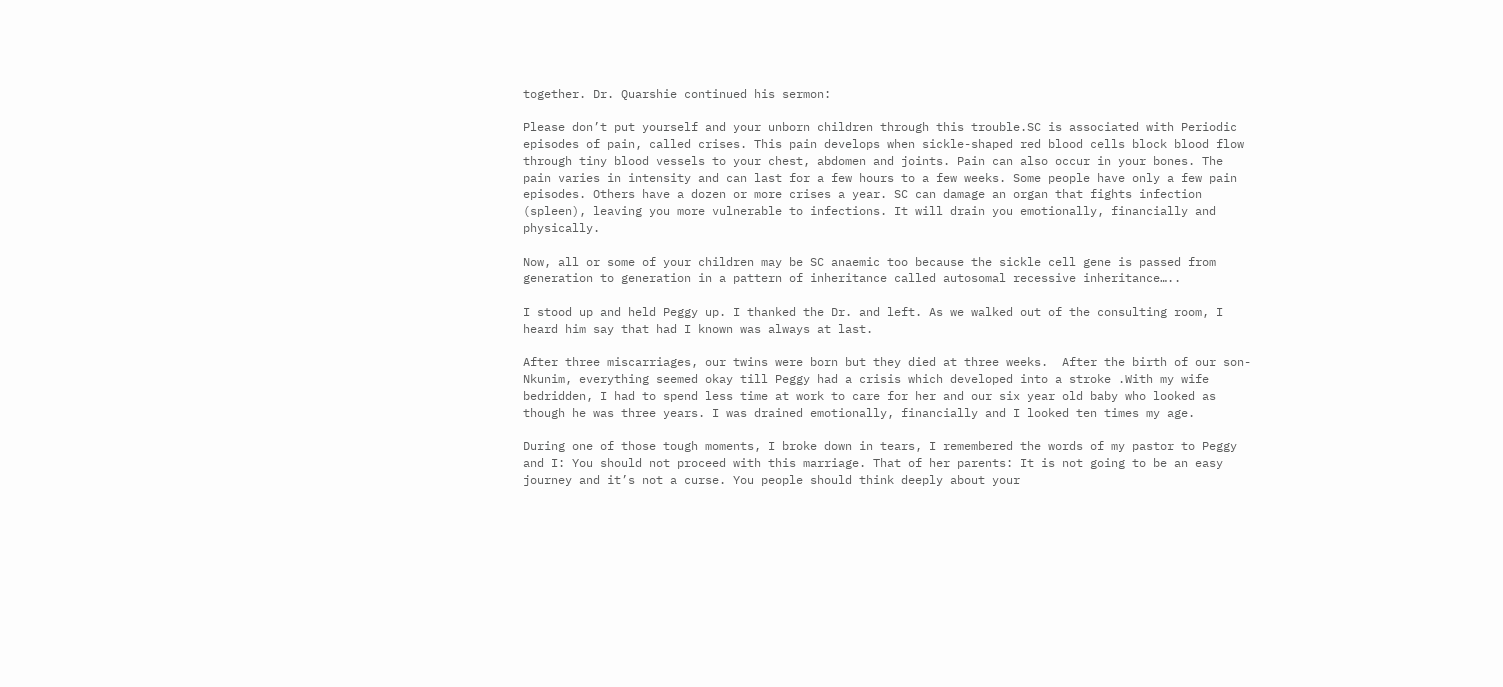together. Dr. Quarshie continued his sermon:

Please don’t put yourself and your unborn children through this trouble.SC is associated with Periodic episodes of pain, called crises. This pain develops when sickle-shaped red blood cells block blood flow through tiny blood vessels to your chest, abdomen and joints. Pain can also occur in your bones. The pain varies in intensity and can last for a few hours to a few weeks. Some people have only a few pain episodes. Others have a dozen or more crises a year. SC can damage an organ that fights infection (spleen), leaving you more vulnerable to infections. It will drain you emotionally, financially and physically.

Now, all or some of your children may be SC anaemic too because the sickle cell gene is passed from generation to generation in a pattern of inheritance called autosomal recessive inheritance…..

I stood up and held Peggy up. I thanked the Dr. and left. As we walked out of the consulting room, I heard him say that had I known was always at last.

After three miscarriages, our twins were born but they died at three weeks.  After the birth of our son- Nkunim, everything seemed okay till Peggy had a crisis which developed into a stroke .With my wife bedridden, I had to spend less time at work to care for her and our six year old baby who looked as though he was three years. I was drained emotionally, financially and I looked ten times my age.

During one of those tough moments, I broke down in tears, I remembered the words of my pastor to Peggy and I: You should not proceed with this marriage. That of her parents: It is not going to be an easy journey and it’s not a curse. You people should think deeply about your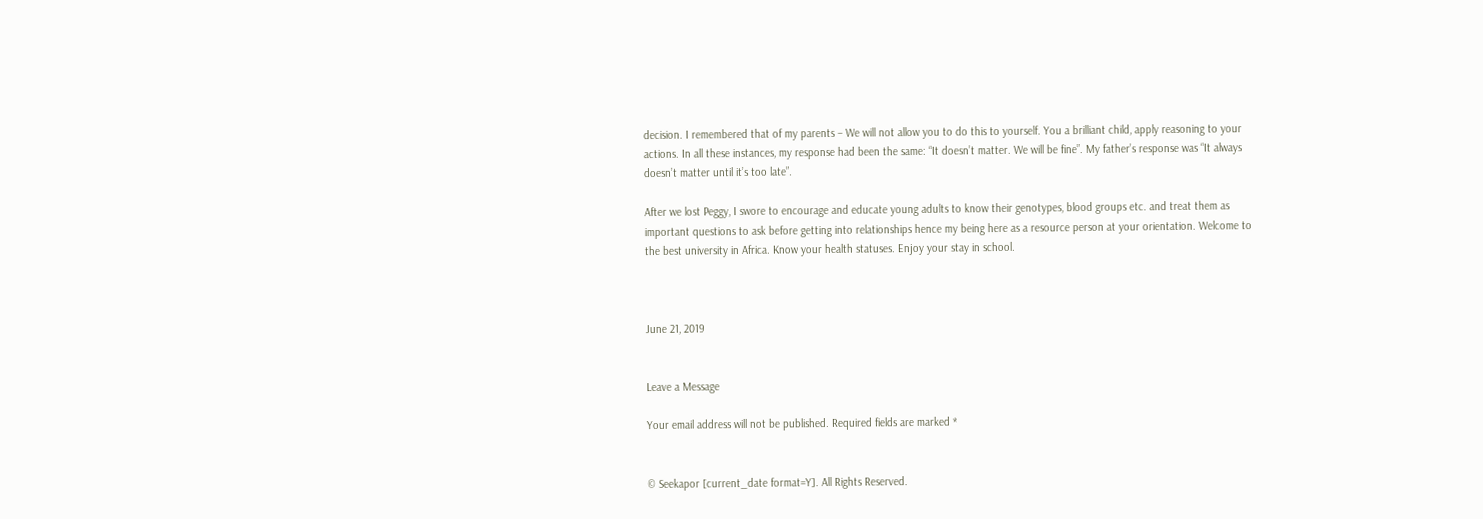decision. I remembered that of my parents – We will not allow you to do this to yourself. You a brilliant child, apply reasoning to your actions. In all these instances, my response had been the same: “It doesn’t matter. We will be fine”. My father’s response was “It always doesn’t matter until it’s too late”.

After we lost Peggy, I swore to encourage and educate young adults to know their genotypes, blood groups etc. and treat them as important questions to ask before getting into relationships hence my being here as a resource person at your orientation. Welcome to the best university in Africa. Know your health statuses. Enjoy your stay in school.



June 21, 2019


Leave a Message

Your email address will not be published. Required fields are marked *


© Seekapor [current_date format=Y]. All Rights Reserved.